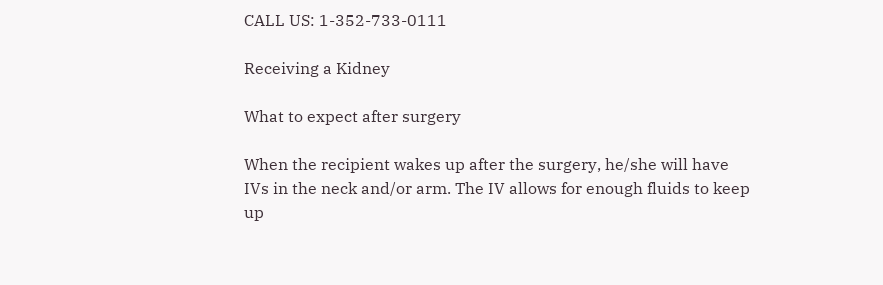CALL US: 1-352-733-0111

Receiving a Kidney

What to expect after surgery

When the recipient wakes up after the surgery, he/she will have IVs in the neck and/or arm. The IV allows for enough fluids to keep up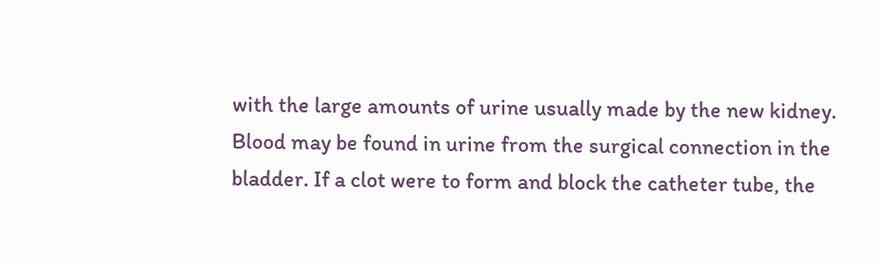with the large amounts of urine usually made by the new kidney. Blood may be found in urine from the surgical connection in the bladder. If a clot were to form and block the catheter tube, the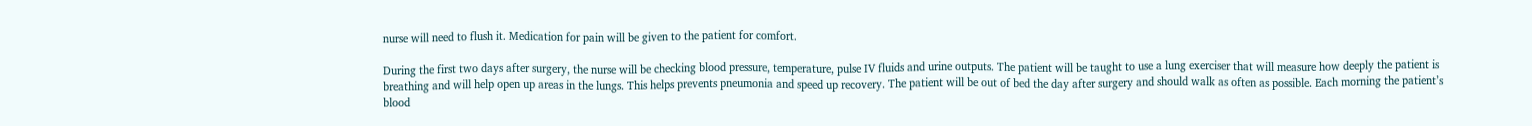nurse will need to flush it. Medication for pain will be given to the patient for comfort.

During the first two days after surgery, the nurse will be checking blood pressure, temperature, pulse IV fluids and urine outputs. The patient will be taught to use a lung exerciser that will measure how deeply the patient is breathing and will help open up areas in the lungs. This helps prevents pneumonia and speed up recovery. The patient will be out of bed the day after surgery and should walk as often as possible. Each morning the patient’s blood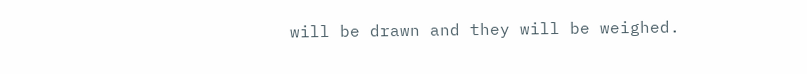will be drawn and they will be weighed.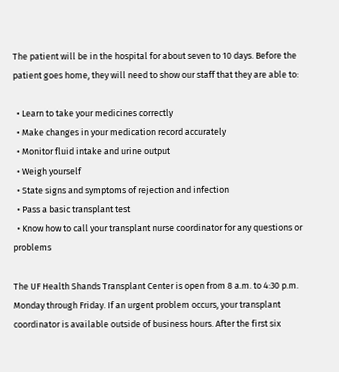The patient will be in the hospital for about seven to 10 days. Before the patient goes home, they will need to show our staff that they are able to:

  • Learn to take your medicines correctly
  • Make changes in your medication record accurately
  • Monitor fluid intake and urine output
  • Weigh yourself
  • State signs and symptoms of rejection and infection
  • Pass a basic transplant test
  • Know how to call your transplant nurse coordinator for any questions or problems

The UF Health Shands Transplant Center is open from 8 a.m. to 4:30 p.m. Monday through Friday. If an urgent problem occurs, your transplant coordinator is available outside of business hours. After the first six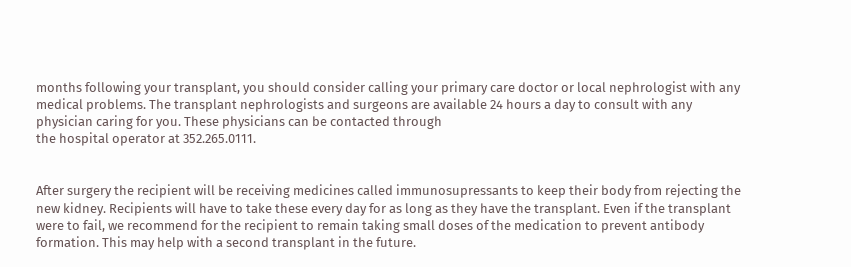months following your transplant, you should consider calling your primary care doctor or local nephrologist with any medical problems. The transplant nephrologists and surgeons are available 24 hours a day to consult with any physician caring for you. These physicians can be contacted through
the hospital operator at 352.265.0111.


After surgery the recipient will be receiving medicines called immunosupressants to keep their body from rejecting the new kidney. Recipients will have to take these every day for as long as they have the transplant. Even if the transplant were to fail, we recommend for the recipient to remain taking small doses of the medication to prevent antibody formation. This may help with a second transplant in the future.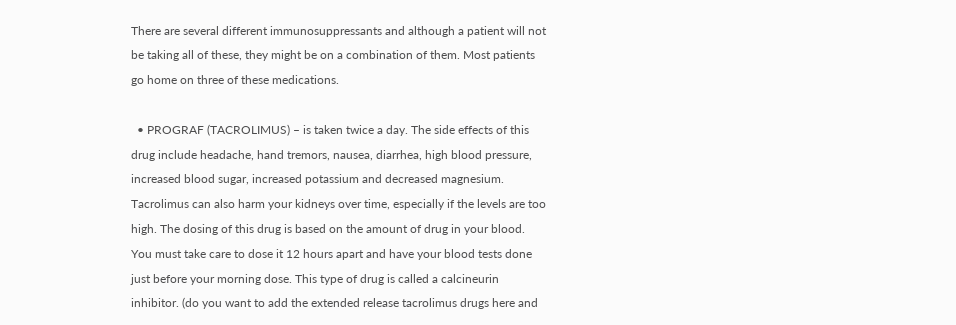There are several different immunosuppressants and although a patient will not be taking all of these, they might be on a combination of them. Most patients go home on three of these medications.

  • PROGRAF (TACROLIMUS) – is taken twice a day. The side effects of this drug include headache, hand tremors, nausea, diarrhea, high blood pressure, increased blood sugar, increased potassium and decreased magnesium. Tacrolimus can also harm your kidneys over time, especially if the levels are too high. The dosing of this drug is based on the amount of drug in your blood. You must take care to dose it 12 hours apart and have your blood tests done just before your morning dose. This type of drug is called a calcineurin inhibitor. (do you want to add the extended release tacrolimus drugs here and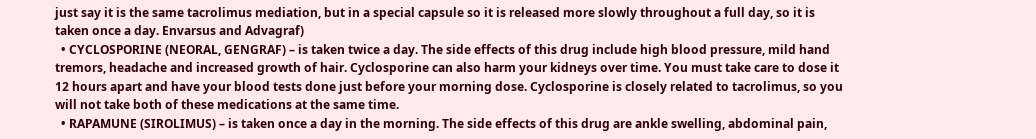just say it is the same tacrolimus mediation, but in a special capsule so it is released more slowly throughout a full day, so it is taken once a day. Envarsus and Advagraf)
  • CYCLOSPORINE (NEORAL, GENGRAF) – is taken twice a day. The side effects of this drug include high blood pressure, mild hand tremors, headache and increased growth of hair. Cyclosporine can also harm your kidneys over time. You must take care to dose it 12 hours apart and have your blood tests done just before your morning dose. Cyclosporine is closely related to tacrolimus, so you will not take both of these medications at the same time.
  • RAPAMUNE (SIROLIMUS) – is taken once a day in the morning. The side effects of this drug are ankle swelling, abdominal pain,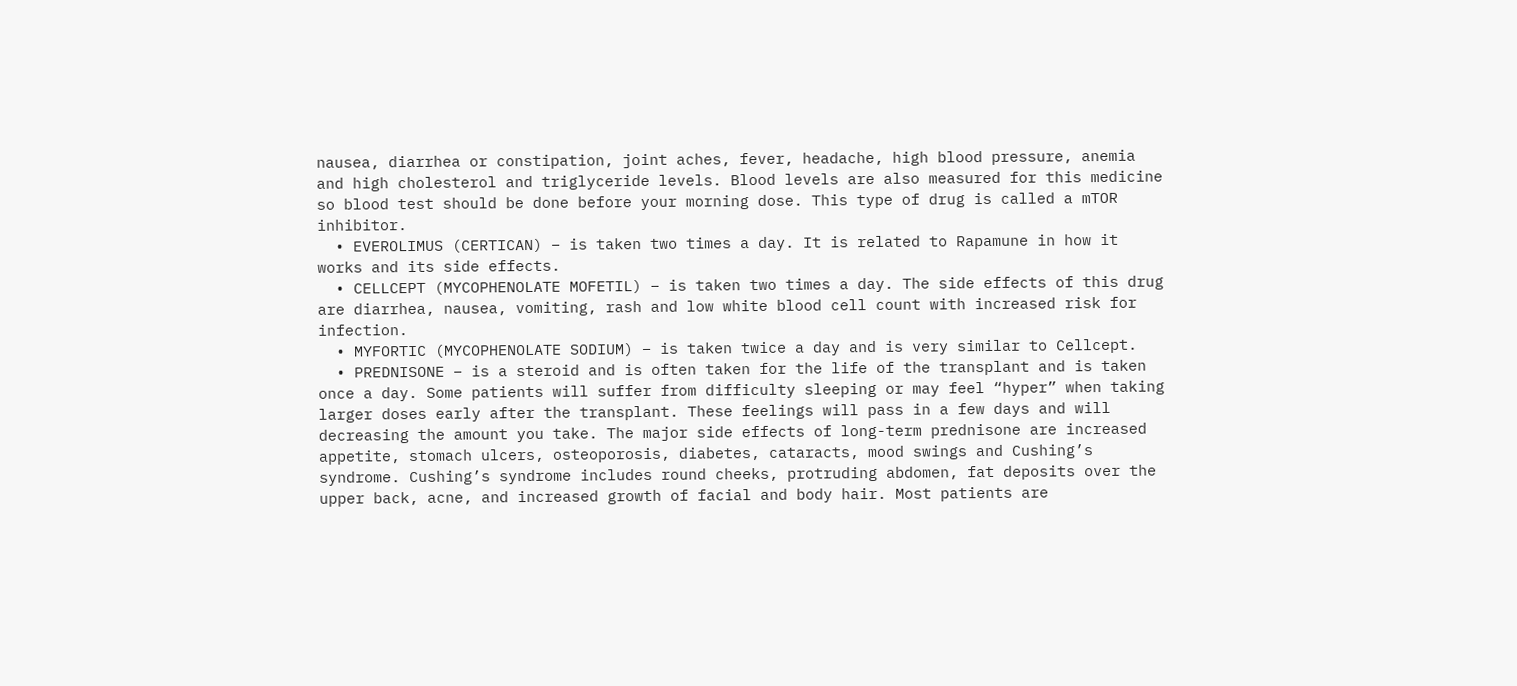nausea, diarrhea or constipation, joint aches, fever, headache, high blood pressure, anemia and high cholesterol and triglyceride levels. Blood levels are also measured for this medicine so blood test should be done before your morning dose. This type of drug is called a mTOR inhibitor.
  • EVEROLIMUS (CERTICAN) – is taken two times a day. It is related to Rapamune in how it works and its side effects.
  • CELLCEPT (MYCOPHENOLATE MOFETIL) – is taken two times a day. The side effects of this drug are diarrhea, nausea, vomiting, rash and low white blood cell count with increased risk for infection.
  • MYFORTIC (MYCOPHENOLATE SODIUM) – is taken twice a day and is very similar to Cellcept.
  • PREDNISONE – is a steroid and is often taken for the life of the transplant and is taken once a day. Some patients will suffer from difficulty sleeping or may feel “hyper” when taking larger doses early after the transplant. These feelings will pass in a few days and will decreasing the amount you take. The major side effects of long-term prednisone are increased appetite, stomach ulcers, osteoporosis, diabetes, cataracts, mood swings and Cushing’s syndrome. Cushing’s syndrome includes round cheeks, protruding abdomen, fat deposits over the upper back, acne, and increased growth of facial and body hair. Most patients are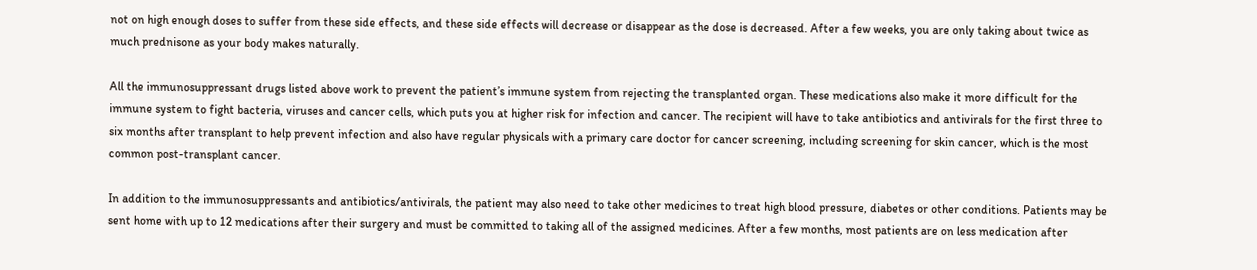not on high enough doses to suffer from these side effects, and these side effects will decrease or disappear as the dose is decreased. After a few weeks, you are only taking about twice as much prednisone as your body makes naturally.

All the immunosuppressant drugs listed above work to prevent the patient’s immune system from rejecting the transplanted organ. These medications also make it more difficult for the immune system to fight bacteria, viruses and cancer cells, which puts you at higher risk for infection and cancer. The recipient will have to take antibiotics and antivirals for the first three to six months after transplant to help prevent infection and also have regular physicals with a primary care doctor for cancer screening, including screening for skin cancer, which is the most common post-transplant cancer.

In addition to the immunosuppressants and antibiotics/antivirals, the patient may also need to take other medicines to treat high blood pressure, diabetes or other conditions. Patients may be sent home with up to 12 medications after their surgery and must be committed to taking all of the assigned medicines. After a few months, most patients are on less medication after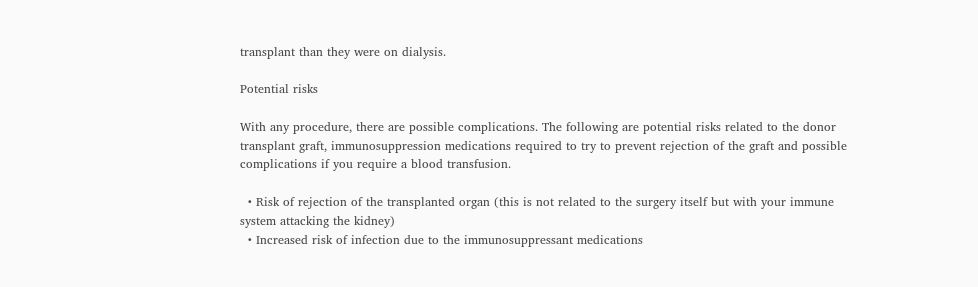transplant than they were on dialysis.

Potential risks

With any procedure, there are possible complications. The following are potential risks related to the donor transplant graft, immunosuppression medications required to try to prevent rejection of the graft and possible complications if you require a blood transfusion.

  • Risk of rejection of the transplanted organ (this is not related to the surgery itself but with your immune system attacking the kidney)
  • Increased risk of infection due to the immunosuppressant medications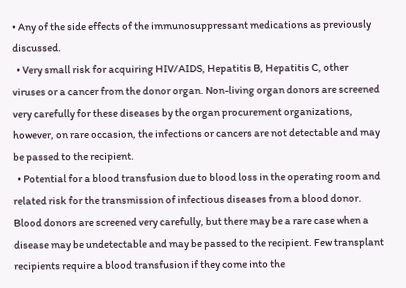• Any of the side effects of the immunosuppressant medications as previously discussed.
  • Very small risk for acquiring HIV/AIDS, Hepatitis B, Hepatitis C, other viruses or a cancer from the donor organ. Non-living organ donors are screened very carefully for these diseases by the organ procurement organizations, however, on rare occasion, the infections or cancers are not detectable and may be passed to the recipient.
  • Potential for a blood transfusion due to blood loss in the operating room and related risk for the transmission of infectious diseases from a blood donor. Blood donors are screened very carefully, but there may be a rare case when a disease may be undetectable and may be passed to the recipient. Few transplant recipients require a blood transfusion if they come into the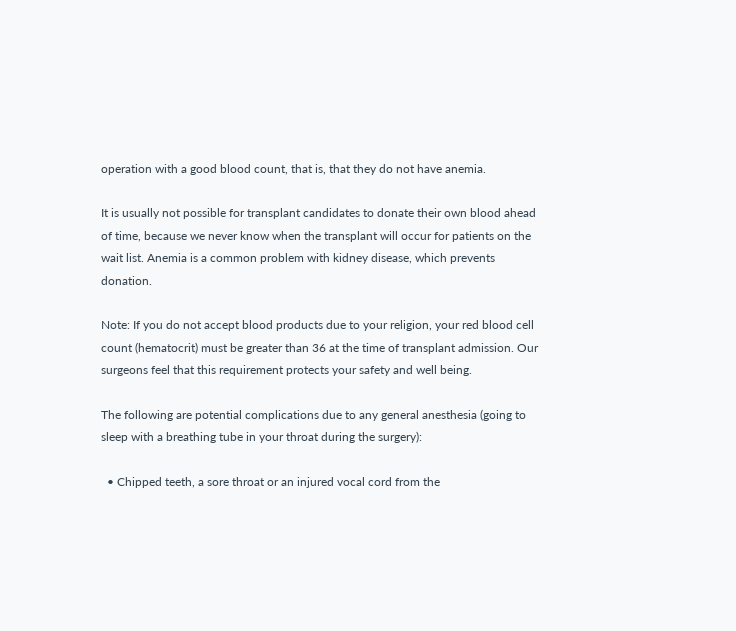operation with a good blood count, that is, that they do not have anemia.

It is usually not possible for transplant candidates to donate their own blood ahead of time, because we never know when the transplant will occur for patients on the wait list. Anemia is a common problem with kidney disease, which prevents donation.

Note: If you do not accept blood products due to your religion, your red blood cell count (hematocrit) must be greater than 36 at the time of transplant admission. Our surgeons feel that this requirement protects your safety and well being.

The following are potential complications due to any general anesthesia (going to sleep with a breathing tube in your throat during the surgery):

  • Chipped teeth, a sore throat or an injured vocal cord from the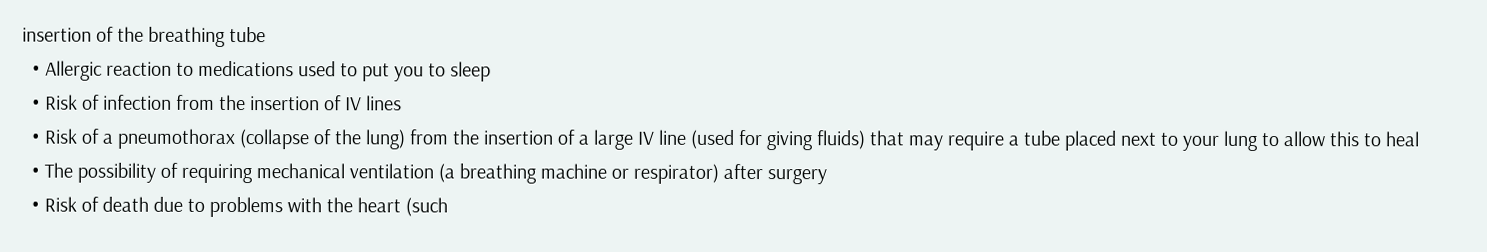insertion of the breathing tube
  • Allergic reaction to medications used to put you to sleep
  • Risk of infection from the insertion of IV lines
  • Risk of a pneumothorax (collapse of the lung) from the insertion of a large IV line (used for giving fluids) that may require a tube placed next to your lung to allow this to heal
  • The possibility of requiring mechanical ventilation (a breathing machine or respirator) after surgery
  • Risk of death due to problems with the heart (such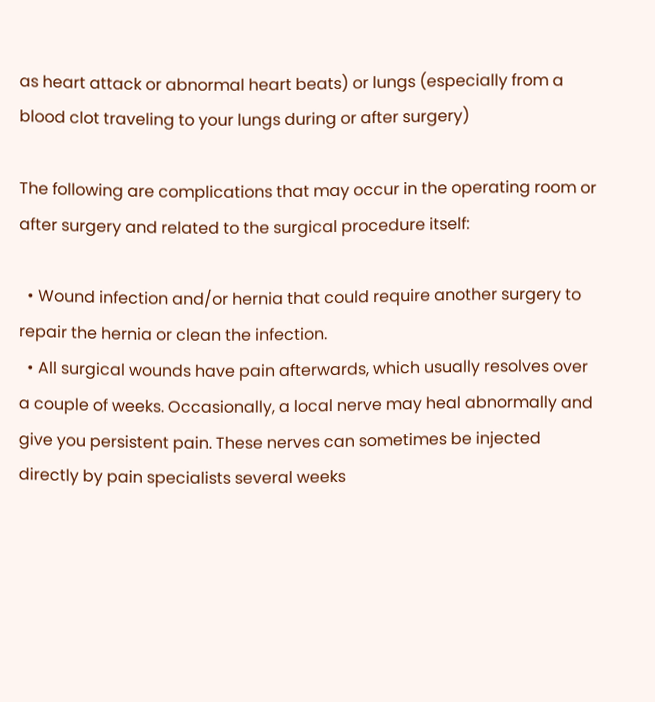as heart attack or abnormal heart beats) or lungs (especially from a blood clot traveling to your lungs during or after surgery)

The following are complications that may occur in the operating room or after surgery and related to the surgical procedure itself:

  • Wound infection and/or hernia that could require another surgery to repair the hernia or clean the infection.
  • All surgical wounds have pain afterwards, which usually resolves over a couple of weeks. Occasionally, a local nerve may heal abnormally and give you persistent pain. These nerves can sometimes be injected directly by pain specialists several weeks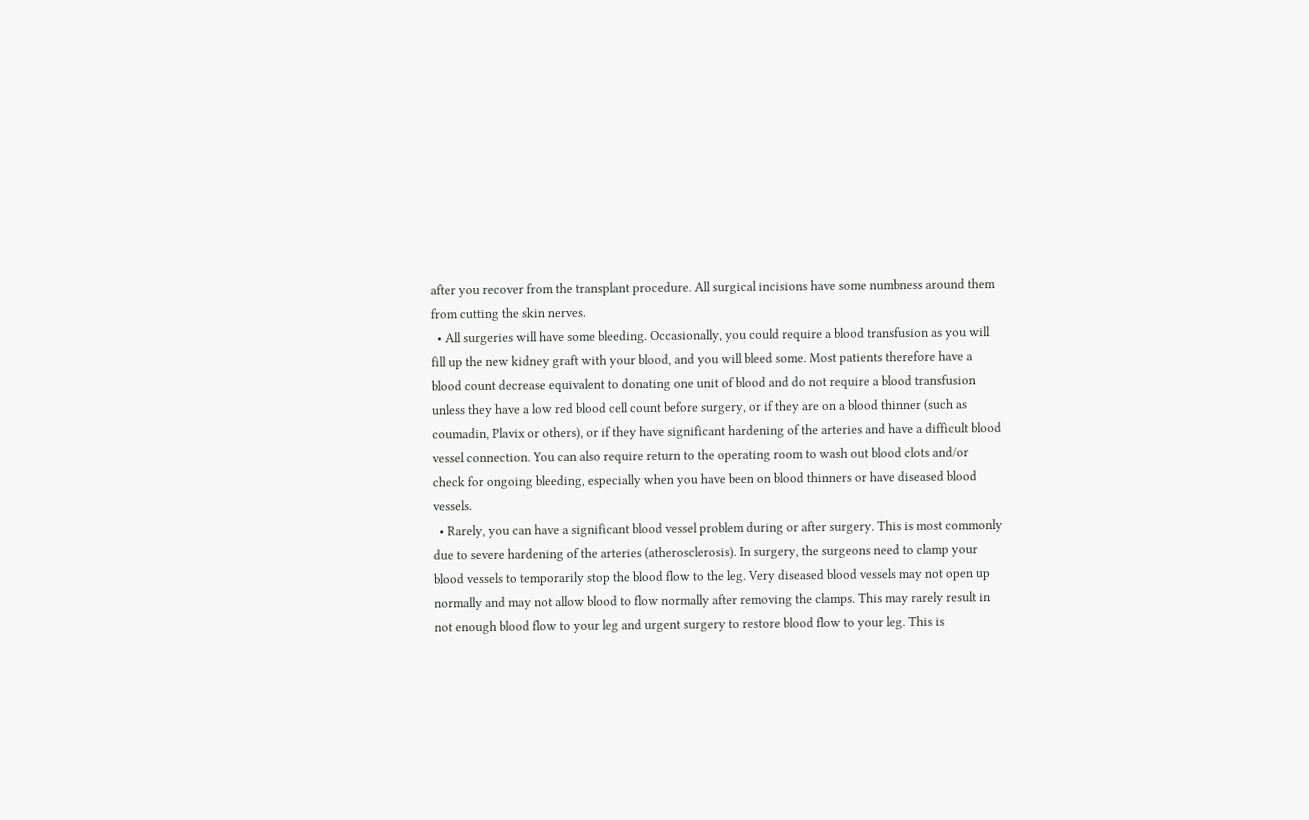after you recover from the transplant procedure. All surgical incisions have some numbness around them from cutting the skin nerves.
  • All surgeries will have some bleeding. Occasionally, you could require a blood transfusion as you will fill up the new kidney graft with your blood, and you will bleed some. Most patients therefore have a blood count decrease equivalent to donating one unit of blood and do not require a blood transfusion unless they have a low red blood cell count before surgery, or if they are on a blood thinner (such as coumadin, Plavix or others), or if they have significant hardening of the arteries and have a difficult blood vessel connection. You can also require return to the operating room to wash out blood clots and/or check for ongoing bleeding, especially when you have been on blood thinners or have diseased blood vessels.
  • Rarely, you can have a significant blood vessel problem during or after surgery. This is most commonly due to severe hardening of the arteries (atherosclerosis). In surgery, the surgeons need to clamp your blood vessels to temporarily stop the blood flow to the leg. Very diseased blood vessels may not open up normally and may not allow blood to flow normally after removing the clamps. This may rarely result in not enough blood flow to your leg and urgent surgery to restore blood flow to your leg. This is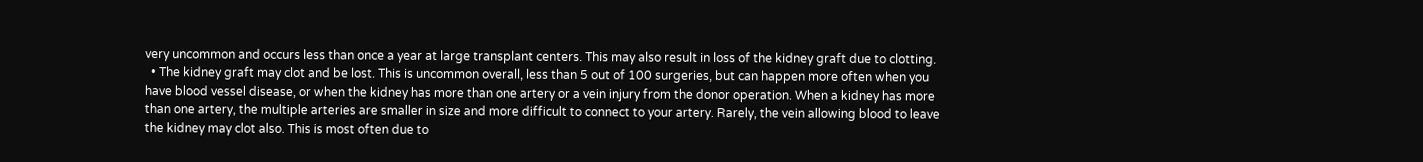very uncommon and occurs less than once a year at large transplant centers. This may also result in loss of the kidney graft due to clotting.
  • The kidney graft may clot and be lost. This is uncommon overall, less than 5 out of 100 surgeries, but can happen more often when you have blood vessel disease, or when the kidney has more than one artery or a vein injury from the donor operation. When a kidney has more than one artery, the multiple arteries are smaller in size and more difficult to connect to your artery. Rarely, the vein allowing blood to leave the kidney may clot also. This is most often due to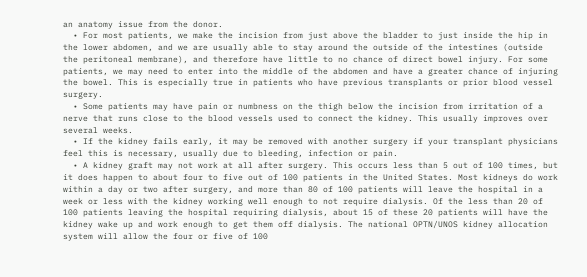an anatomy issue from the donor.
  • For most patients, we make the incision from just above the bladder to just inside the hip in the lower abdomen, and we are usually able to stay around the outside of the intestines (outside the peritoneal membrane), and therefore have little to no chance of direct bowel injury. For some patients, we may need to enter into the middle of the abdomen and have a greater chance of injuring the bowel. This is especially true in patients who have previous transplants or prior blood vessel surgery.
  • Some patients may have pain or numbness on the thigh below the incision from irritation of a nerve that runs close to the blood vessels used to connect the kidney. This usually improves over several weeks.
  • If the kidney fails early, it may be removed with another surgery if your transplant physicians feel this is necessary, usually due to bleeding, infection or pain.
  • A kidney graft may not work at all after surgery. This occurs less than 5 out of 100 times, but it does happen to about four to five out of 100 patients in the United States. Most kidneys do work within a day or two after surgery, and more than 80 of 100 patients will leave the hospital in a week or less with the kidney working well enough to not require dialysis. Of the less than 20 of 100 patients leaving the hospital requiring dialysis, about 15 of these 20 patients will have the kidney wake up and work enough to get them off dialysis. The national OPTN/UNOS kidney allocation system will allow the four or five of 100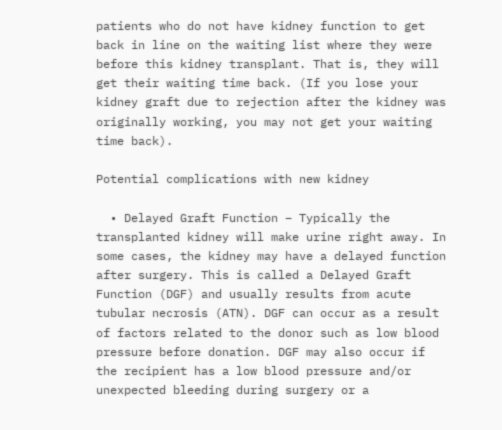patients who do not have kidney function to get back in line on the waiting list where they were before this kidney transplant. That is, they will get their waiting time back. (If you lose your kidney graft due to rejection after the kidney was originally working, you may not get your waiting time back).

Potential complications with new kidney

  • Delayed Graft Function – Typically the transplanted kidney will make urine right away. In some cases, the kidney may have a delayed function after surgery. This is called a Delayed Graft Function (DGF) and usually results from acute tubular necrosis (ATN). DGF can occur as a result of factors related to the donor such as low blood pressure before donation. DGF may also occur if the recipient has a low blood pressure and/or unexpected bleeding during surgery or a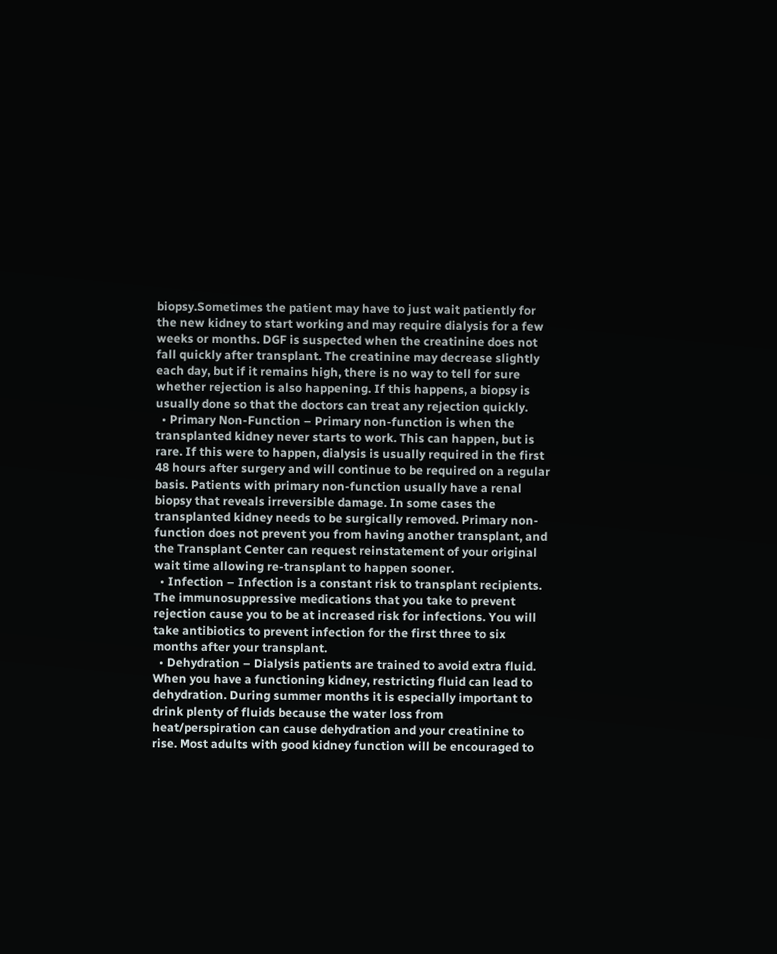biopsy.Sometimes the patient may have to just wait patiently for the new kidney to start working and may require dialysis for a few weeks or months. DGF is suspected when the creatinine does not fall quickly after transplant. The creatinine may decrease slightly each day, but if it remains high, there is no way to tell for sure whether rejection is also happening. If this happens, a biopsy is usually done so that the doctors can treat any rejection quickly.
  • Primary Non-Function – Primary non-function is when the transplanted kidney never starts to work. This can happen, but is rare. If this were to happen, dialysis is usually required in the first 48 hours after surgery and will continue to be required on a regular basis. Patients with primary non-function usually have a renal biopsy that reveals irreversible damage. In some cases the transplanted kidney needs to be surgically removed. Primary non-function does not prevent you from having another transplant, and the Transplant Center can request reinstatement of your original wait time allowing re-transplant to happen sooner.
  • Infection – Infection is a constant risk to transplant recipients. The immunosuppressive medications that you take to prevent rejection cause you to be at increased risk for infections. You will take antibiotics to prevent infection for the first three to six months after your transplant.
  • Dehydration – Dialysis patients are trained to avoid extra fluid. When you have a functioning kidney, restricting fluid can lead to dehydration. During summer months it is especially important to drink plenty of fluids because the water loss from heat/perspiration can cause dehydration and your creatinine to rise. Most adults with good kidney function will be encouraged to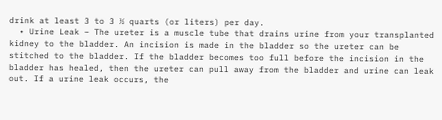drink at least 3 to 3 ½ quarts (or liters) per day.
  • Urine Leak – The ureter is a muscle tube that drains urine from your transplanted kidney to the bladder. An incision is made in the bladder so the ureter can be stitched to the bladder. If the bladder becomes too full before the incision in the bladder has healed, then the ureter can pull away from the bladder and urine can leak out. If a urine leak occurs, the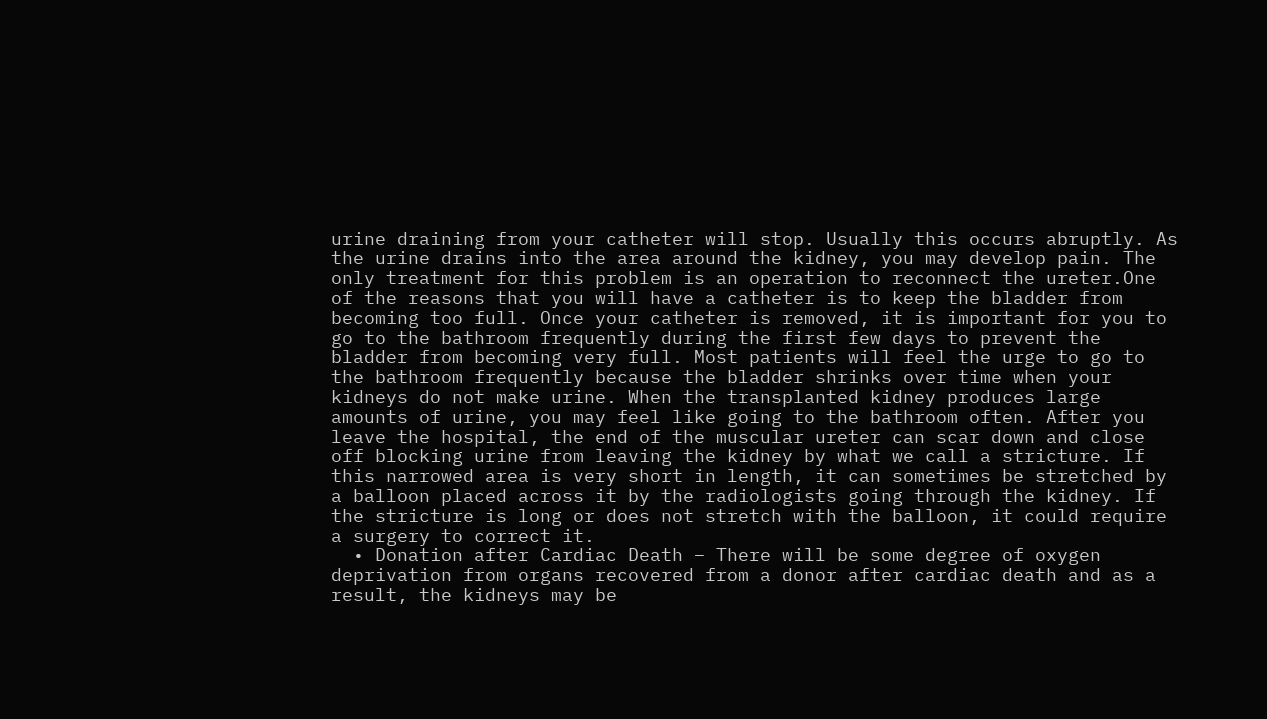urine draining from your catheter will stop. Usually this occurs abruptly. As the urine drains into the area around the kidney, you may develop pain. The only treatment for this problem is an operation to reconnect the ureter.One of the reasons that you will have a catheter is to keep the bladder from becoming too full. Once your catheter is removed, it is important for you to go to the bathroom frequently during the first few days to prevent the bladder from becoming very full. Most patients will feel the urge to go to the bathroom frequently because the bladder shrinks over time when your kidneys do not make urine. When the transplanted kidney produces large amounts of urine, you may feel like going to the bathroom often. After you leave the hospital, the end of the muscular ureter can scar down and close off blocking urine from leaving the kidney by what we call a stricture. If this narrowed area is very short in length, it can sometimes be stretched by a balloon placed across it by the radiologists going through the kidney. If the stricture is long or does not stretch with the balloon, it could require a surgery to correct it.
  • Donation after Cardiac Death – There will be some degree of oxygen deprivation from organs recovered from a donor after cardiac death and as a result, the kidneys may be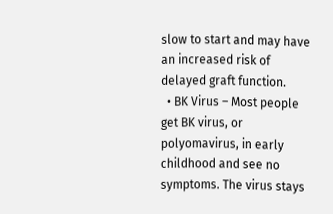slow to start and may have an increased risk of delayed graft function.
  • BK Virus – Most people get BK virus, or polyomavirus, in early childhood and see no symptoms. The virus stays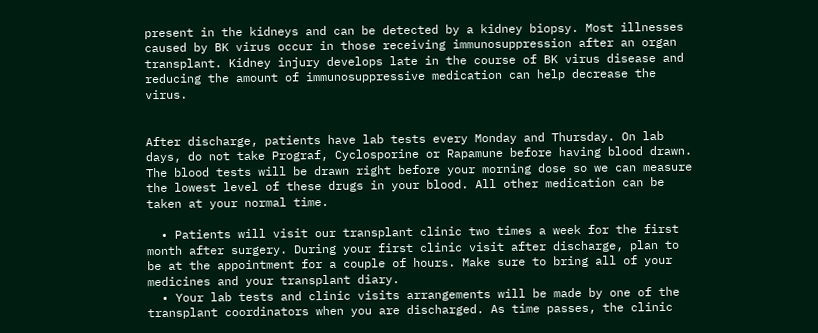present in the kidneys and can be detected by a kidney biopsy. Most illnesses caused by BK virus occur in those receiving immunosuppression after an organ transplant. Kidney injury develops late in the course of BK virus disease and reducing the amount of immunosuppressive medication can help decrease the virus.


After discharge, patients have lab tests every Monday and Thursday. On lab days, do not take Prograf, Cyclosporine or Rapamune before having blood drawn. The blood tests will be drawn right before your morning dose so we can measure the lowest level of these drugs in your blood. All other medication can be taken at your normal time.

  • Patients will visit our transplant clinic two times a week for the first month after surgery. During your first clinic visit after discharge, plan to be at the appointment for a couple of hours. Make sure to bring all of your medicines and your transplant diary.
  • Your lab tests and clinic visits arrangements will be made by one of the transplant coordinators when you are discharged. As time passes, the clinic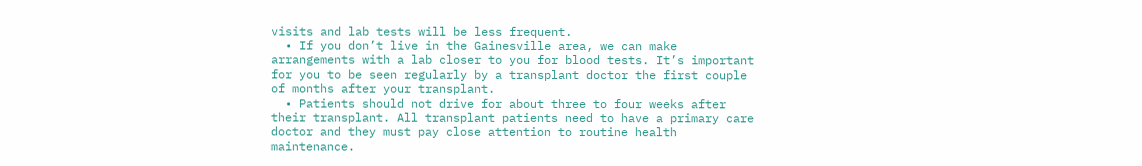visits and lab tests will be less frequent.
  • If you don’t live in the Gainesville area, we can make arrangements with a lab closer to you for blood tests. It’s important for you to be seen regularly by a transplant doctor the first couple of months after your transplant.
  • Patients should not drive for about three to four weeks after their transplant. All transplant patients need to have a primary care doctor and they must pay close attention to routine health maintenance.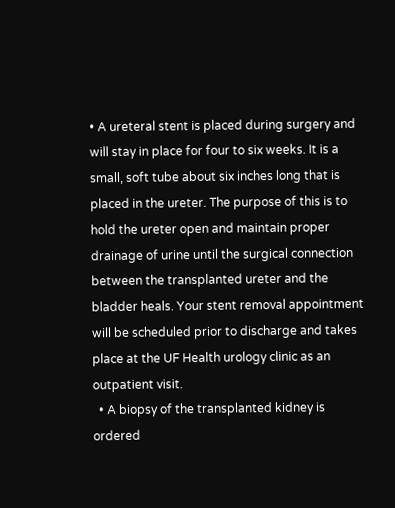• A ureteral stent is placed during surgery and will stay in place for four to six weeks. It is a small, soft tube about six inches long that is placed in the ureter. The purpose of this is to hold the ureter open and maintain proper drainage of urine until the surgical connection between the transplanted ureter and the bladder heals. Your stent removal appointment will be scheduled prior to discharge and takes place at the UF Health urology clinic as an outpatient visit.
  • A biopsy of the transplanted kidney is ordered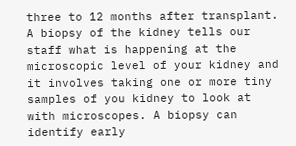three to 12 months after transplant. A biopsy of the kidney tells our staff what is happening at the microscopic level of your kidney and it involves taking one or more tiny samples of you kidney to look at with microscopes. A biopsy can identify early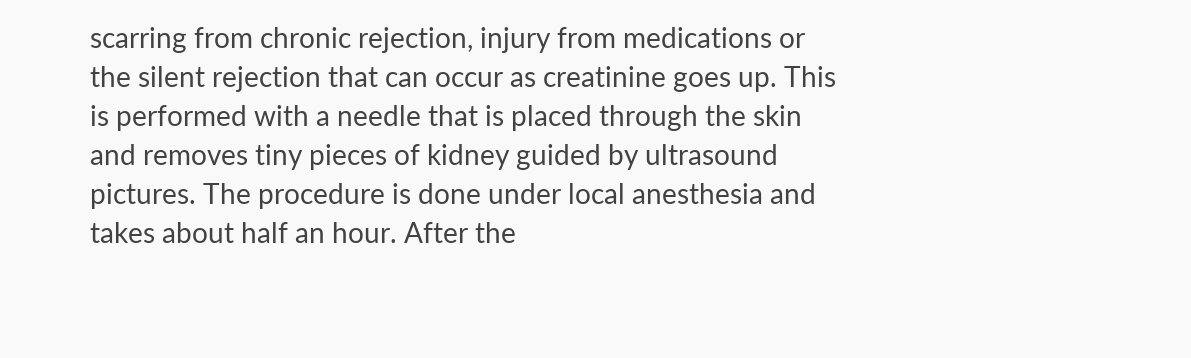scarring from chronic rejection, injury from medications or the silent rejection that can occur as creatinine goes up. This is performed with a needle that is placed through the skin and removes tiny pieces of kidney guided by ultrasound pictures. The procedure is done under local anesthesia and takes about half an hour. After the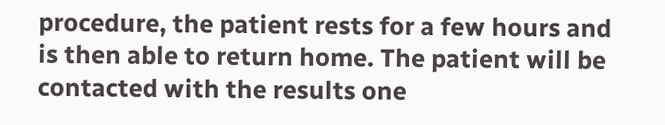procedure, the patient rests for a few hours and is then able to return home. The patient will be contacted with the results one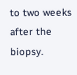to two weeks after the biopsy.